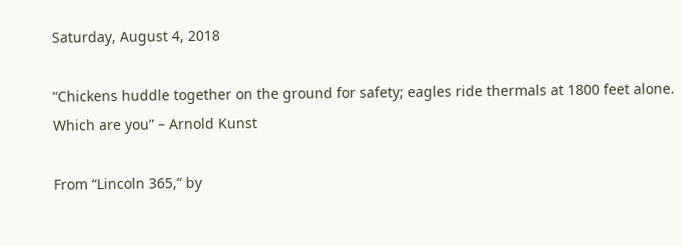Saturday, August 4, 2018

“Chickens huddle together on the ground for safety; eagles ride thermals at 1800 feet alone. Which are you” – Arnold Kunst

From “Lincoln 365,” by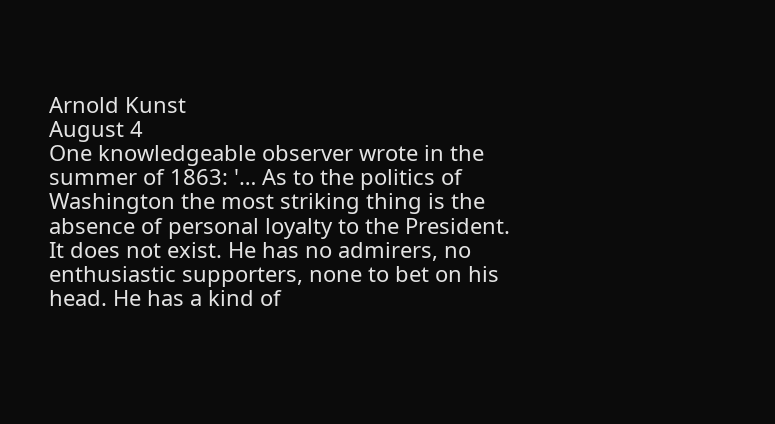Arnold Kunst
August 4
One knowledgeable observer wrote in the summer of 1863: '… As to the politics of Washington the most striking thing is the absence of personal loyalty to the President. It does not exist. He has no admirers, no enthusiastic supporters, none to bet on his head. He has a kind of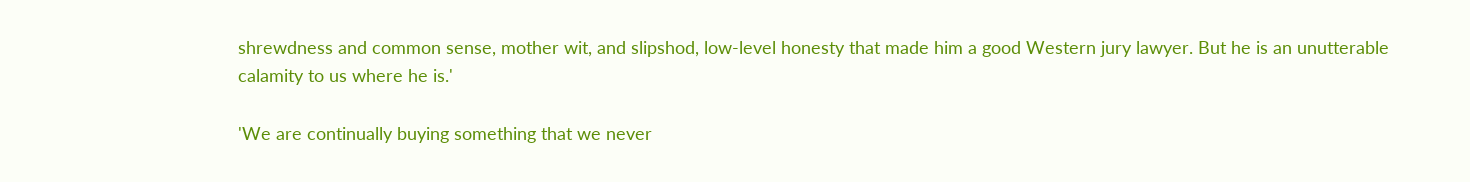shrewdness and common sense, mother wit, and slipshod, low-level honesty that made him a good Western jury lawyer. But he is an unutterable calamity to us where he is.'

'We are continually buying something that we never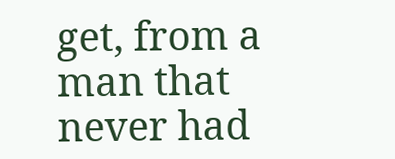get, from a man that never had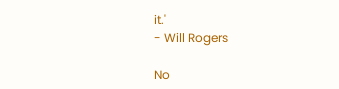it.'
- Will Rogers

No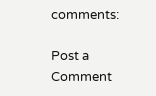comments:

Post a Comment